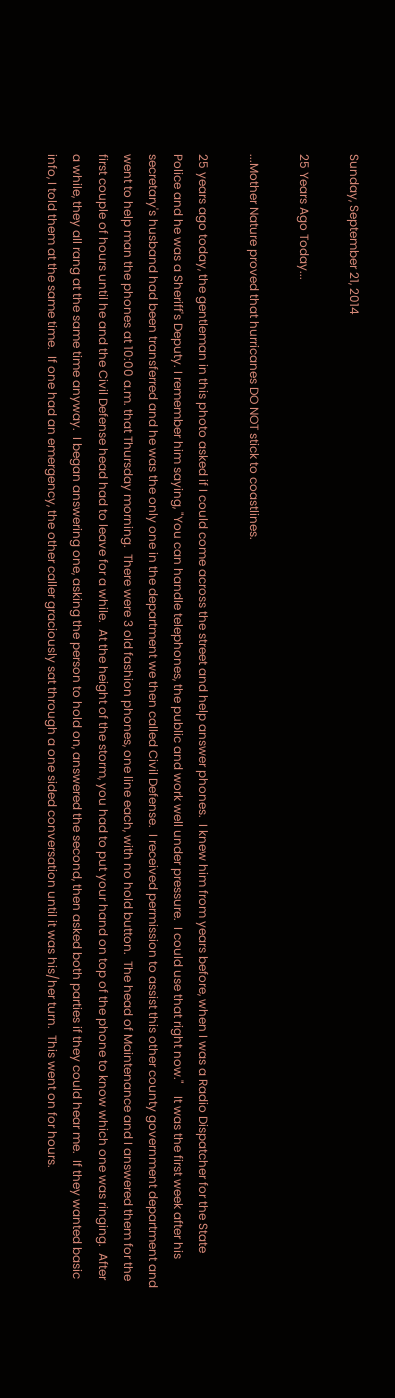Sunday, September 21, 2014

25 Years Ago Today...

...Mother Nature proved that hurricanes DO NOT stick to coastlines.

25 years ago today, the gentleman in this photo asked if I could come across the street and help answer phones.  I knew him from years before, when I was a Radio Dispatcher for the State Police and he was a Sheriff's Deputy. I remember him saying, "You can handle telephones, the public and work well under pressure.  I could use that right now."    It was the first week after his secretary's husband had been transferred and he was the only one in the department we then called Civil Defense.  I received permission to assist this other county government department and went to help man the phones at 10:00 a.m. that Thursday morning.  There were 3 old fashion phones, one line each, with no hold button.  The head of Maintenance and I answered them for the first couple of hours until he and the Civil Defense head had to leave for a while.  At the height of the storm, you had to put your hand on top of the phone to know which one was ringing.  After a while, they all rang at the same time anyway.  I began answering one, asking the person to hold on, answered the second, then asked both parties if they could hear me.  If they wanted basic info, I told them at the same time.  If one had an emergency, the other caller graciously sat through a one sided conversation until it was his/her turn.  This went on for hours.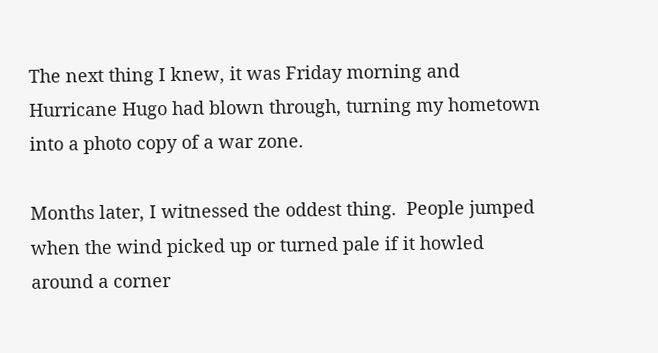The next thing I knew, it was Friday morning and Hurricane Hugo had blown through, turning my hometown into a photo copy of a war zone.

Months later, I witnessed the oddest thing.  People jumped when the wind picked up or turned pale if it howled around a corner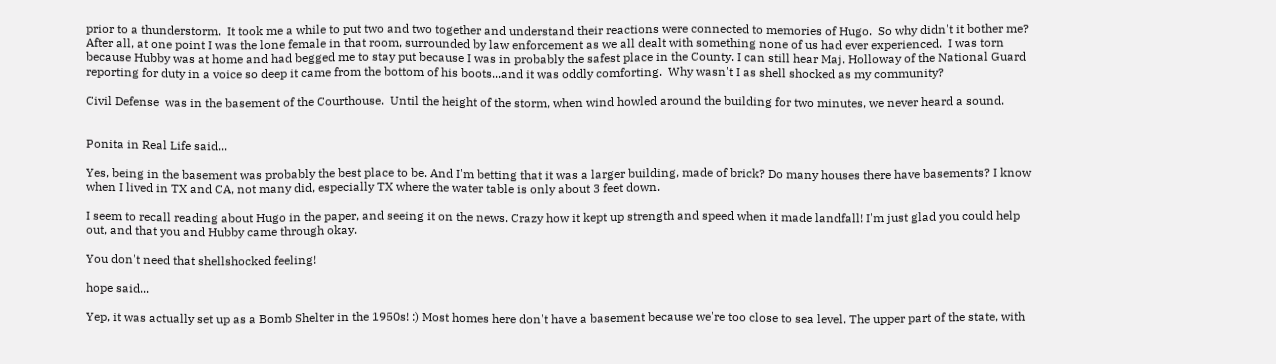prior to a thunderstorm.  It took me a while to put two and two together and understand their reactions were connected to memories of Hugo.  So why didn't it bother me? After all, at one point I was the lone female in that room, surrounded by law enforcement as we all dealt with something none of us had ever experienced.  I was torn because Hubby was at home and had begged me to stay put because I was in probably the safest place in the County. I can still hear Maj. Holloway of the National Guard reporting for duty in a voice so deep it came from the bottom of his boots...and it was oddly comforting.  Why wasn't I as shell shocked as my community?

Civil Defense  was in the basement of the Courthouse.  Until the height of the storm, when wind howled around the building for two minutes, we never heard a sound.


Ponita in Real Life said...

Yes, being in the basement was probably the best place to be. And I'm betting that it was a larger building, made of brick? Do many houses there have basements? I know when I lived in TX and CA, not many did, especially TX where the water table is only about 3 feet down.

I seem to recall reading about Hugo in the paper, and seeing it on the news. Crazy how it kept up strength and speed when it made landfall! I'm just glad you could help out, and that you and Hubby came through okay.

You don't need that shellshocked feeling!

hope said...

Yep, it was actually set up as a Bomb Shelter in the 1950s! :) Most homes here don't have a basement because we're too close to sea level. The upper part of the state, with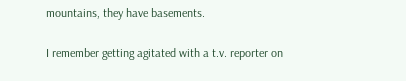mountains, they have basements.

I remember getting agitated with a t.v. reporter on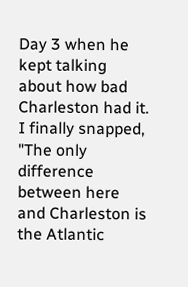Day 3 when he kept talking about how bad Charleston had it. I finally snapped, "The only difference between here and Charleston is the Atlantic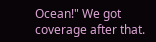Ocean!" We got coverage after that.